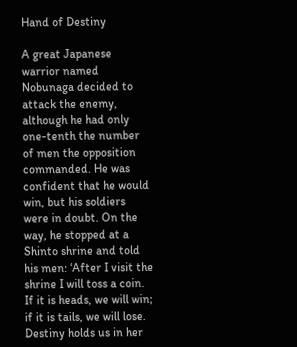Hand of Destiny

A great Japanese warrior named Nobunaga decided to attack the enemy, although he had only one-tenth the number of men the opposition commanded. He was confident that he would win, but his soldiers were in doubt. On the way, he stopped at a Shinto shrine and told his men: ‘After I visit the shrine I will toss a coin. If it is heads, we will win; if it is tails, we will lose. Destiny holds us in her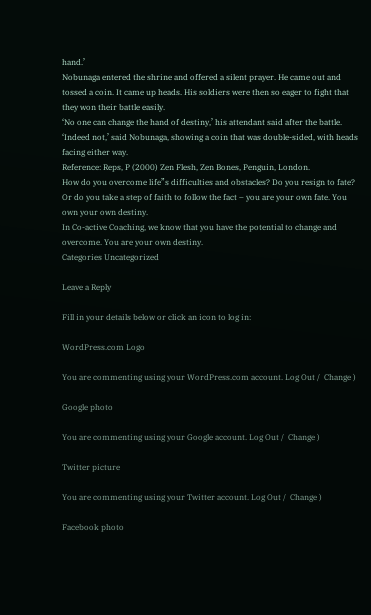hand.’
Nobunaga entered the shrine and offered a silent prayer. He came out and tossed a coin. It came up heads. His soldiers were then so eager to fight that they won their battle easily.
‘No one can change the hand of destiny,’ his attendant said after the battle.
‘Indeed not,’ said Nobunaga, showing a coin that was double-sided, with heads facing either way.
Reference: Reps, P (2000) Zen Flesh, Zen Bones, Penguin, London.
How do you overcome life”s difficulties and obstacles? Do you resign to fate? Or do you take a step of faith to follow the fact – you are your own fate. You own your own destiny.
In Co-active Coaching, we know that you have the potential to change and overcome. You are your own destiny.
Categories Uncategorized

Leave a Reply

Fill in your details below or click an icon to log in:

WordPress.com Logo

You are commenting using your WordPress.com account. Log Out /  Change )

Google photo

You are commenting using your Google account. Log Out /  Change )

Twitter picture

You are commenting using your Twitter account. Log Out /  Change )

Facebook photo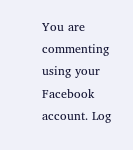You are commenting using your Facebook account. Log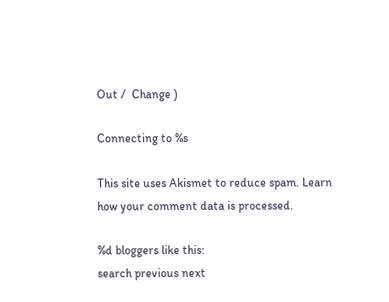Out /  Change )

Connecting to %s

This site uses Akismet to reduce spam. Learn how your comment data is processed.

%d bloggers like this:
search previous next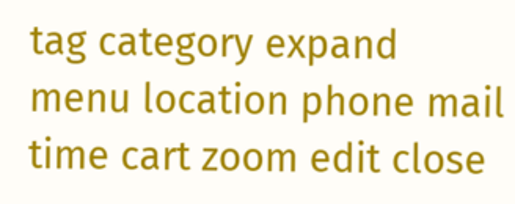tag category expand menu location phone mail time cart zoom edit close